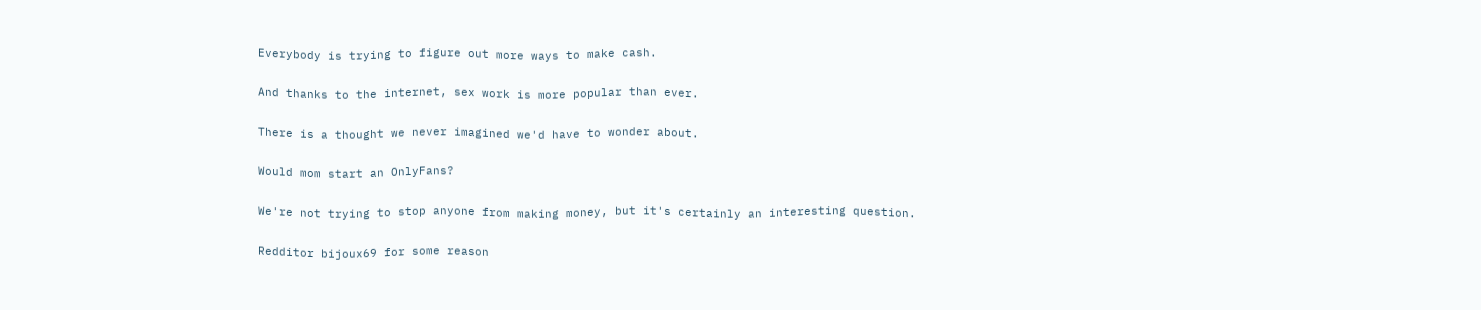Everybody is trying to figure out more ways to make cash.

And thanks to the internet, sex work is more popular than ever.

There is a thought we never imagined we'd have to wonder about.

Would mom start an OnlyFans?

We're not trying to stop anyone from making money, but it's certainly an interesting question.

Redditor bijoux69 for some reason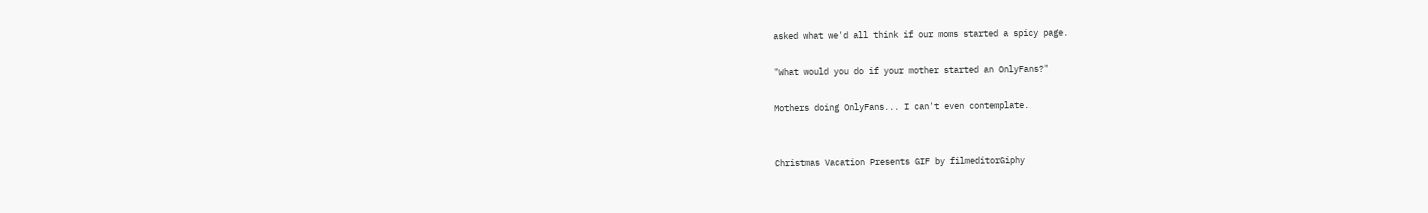asked what we'd all think if our moms started a spicy page.

"What would you do if your mother started an OnlyFans?"

Mothers doing OnlyFans... I can't even contemplate.


Christmas Vacation Presents GIF by filmeditorGiphy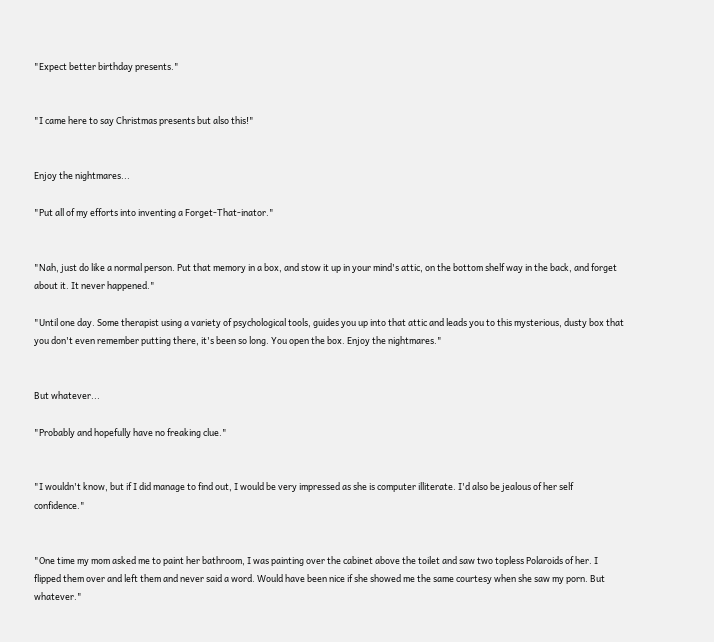"Expect better birthday presents."


"I came here to say Christmas presents but also this!"


Enjoy the nightmares...

"Put all of my efforts into inventing a Forget-That-inator."


"Nah, just do like a normal person. Put that memory in a box, and stow it up in your mind's attic, on the bottom shelf way in the back, and forget about it. It never happened."

"Until one day. Some therapist using a variety of psychological tools, guides you up into that attic and leads you to this mysterious, dusty box that you don't even remember putting there, it's been so long. You open the box. Enjoy the nightmares."


But whatever...

"Probably and hopefully have no freaking clue."


"I wouldn't know, but if I did manage to find out, I would be very impressed as she is computer illiterate. I'd also be jealous of her self confidence."


"One time my mom asked me to paint her bathroom, I was painting over the cabinet above the toilet and saw two topless Polaroids of her. I flipped them over and left them and never said a word. Would have been nice if she showed me the same courtesy when she saw my porn. But whatever."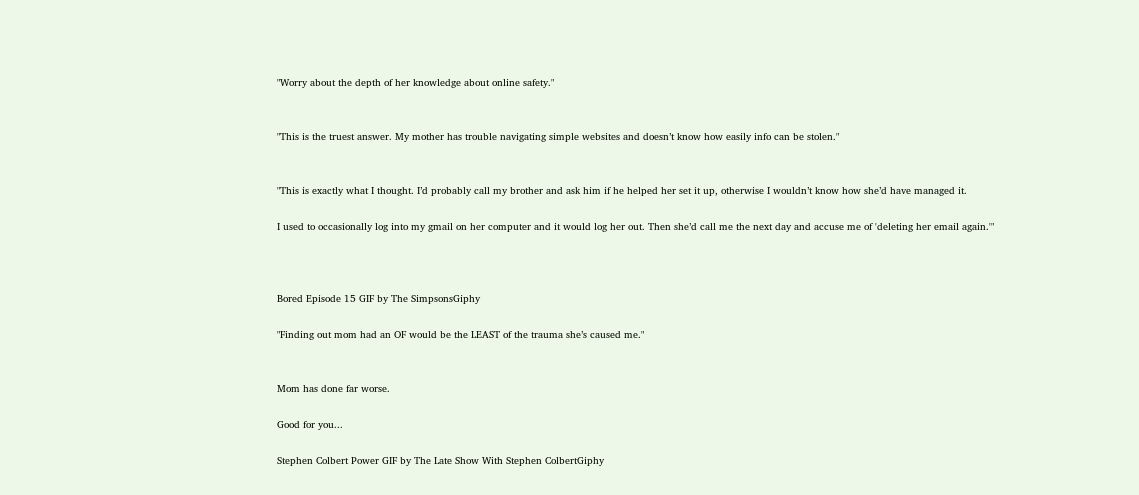"Worry about the depth of her knowledge about online safety."


"This is the truest answer. My mother has trouble navigating simple websites and doesn’t know how easily info can be stolen."


"This is exactly what I thought. I’d probably call my brother and ask him if he helped her set it up, otherwise I wouldn’t know how she’d have managed it.

I used to occasionally log into my gmail on her computer and it would log her out. Then she’d call me the next day and accuse me of 'deleting her email again.'"



Bored Episode 15 GIF by The SimpsonsGiphy

"Finding out mom had an OF would be the LEAST of the trauma she’s caused me."


Mom has done far worse.

Good for you...

Stephen Colbert Power GIF by The Late Show With Stephen ColbertGiphy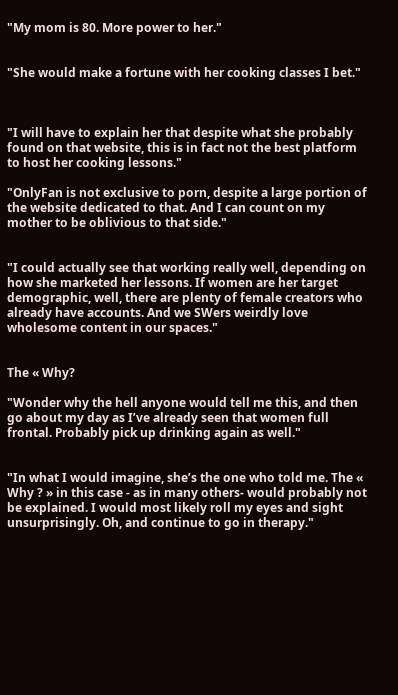"My mom is 80. More power to her."


"She would make a fortune with her cooking classes I bet."



"I will have to explain her that despite what she probably found on that website, this is in fact not the best platform to host her cooking lessons."

"OnlyFan is not exclusive to porn, despite a large portion of the website dedicated to that. And I can count on my mother to be oblivious to that side."


"I could actually see that working really well, depending on how she marketed her lessons. If women are her target demographic, well, there are plenty of female creators who already have accounts. And we SWers weirdly love wholesome content in our spaces."


The « Why?

"Wonder why the hell anyone would tell me this, and then go about my day as I’ve already seen that women full frontal. Probably pick up drinking again as well."


"In what I would imagine, she’s the one who told me. The « Why ? » in this case - as in many others- would probably not be explained. I would most likely roll my eyes and sight unsurprisingly. Oh, and continue to go in therapy."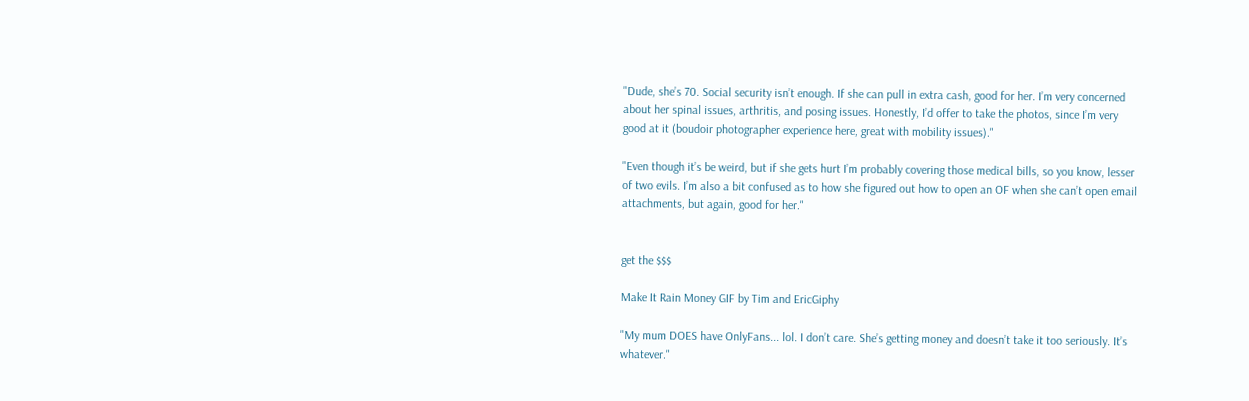"Dude, she’s 70. Social security isn’t enough. If she can pull in extra cash, good for her. I’m very concerned about her spinal issues, arthritis, and posing issues. Honestly, I’d offer to take the photos, since I’m very good at it (boudoir photographer experience here, great with mobility issues)."

"Even though it’s be weird, but if she gets hurt I’m probably covering those medical bills, so you know, lesser of two evils. I’m also a bit confused as to how she figured out how to open an OF when she can’t open email attachments, but again, good for her."


get the $$$

Make It Rain Money GIF by Tim and EricGiphy

"My mum DOES have OnlyFans... lol. I don’t care. She’s getting money and doesn’t take it too seriously. It’s whatever."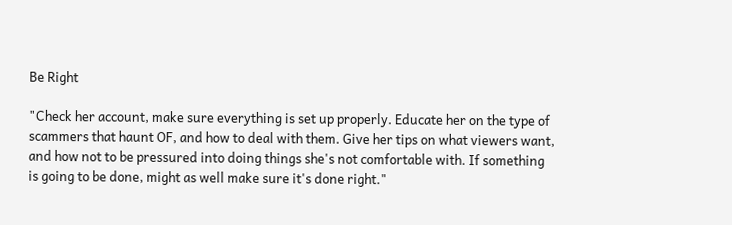Be Right

"Check her account, make sure everything is set up properly. Educate her on the type of scammers that haunt OF, and how to deal with them. Give her tips on what viewers want, and how not to be pressured into doing things she's not comfortable with. If something is going to be done, might as well make sure it's done right."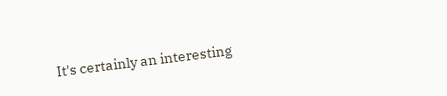It's certainly an interesting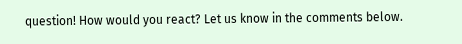question! How would you react? Let us know in the comments below.